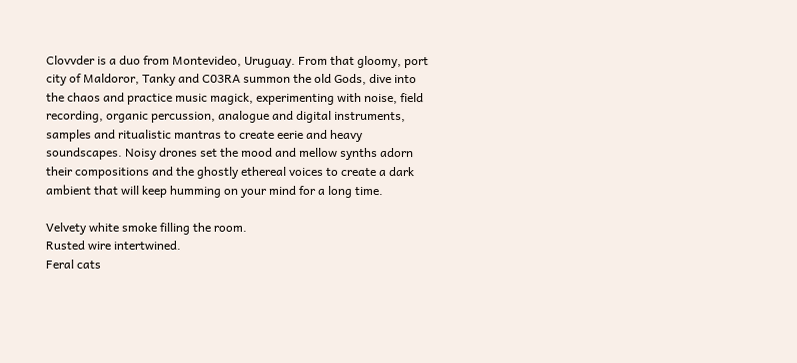Clovvder is a duo from Montevideo, Uruguay. From that gloomy, port city of Maldoror, Tanky and C03RA summon the old Gods, dive into the chaos and practice music magick, experimenting with noise, field recording, organic percussion, analogue and digital instruments, samples and ritualistic mantras to create eerie and heavy soundscapes. Noisy drones set the mood and mellow synths adorn their compositions and the ghostly ethereal voices to create a dark ambient that will keep humming on your mind for a long time.

Velvety white smoke filling the room.
Rusted wire intertwined.
Feral cats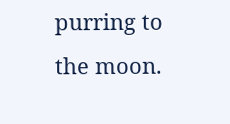purring to the moon.